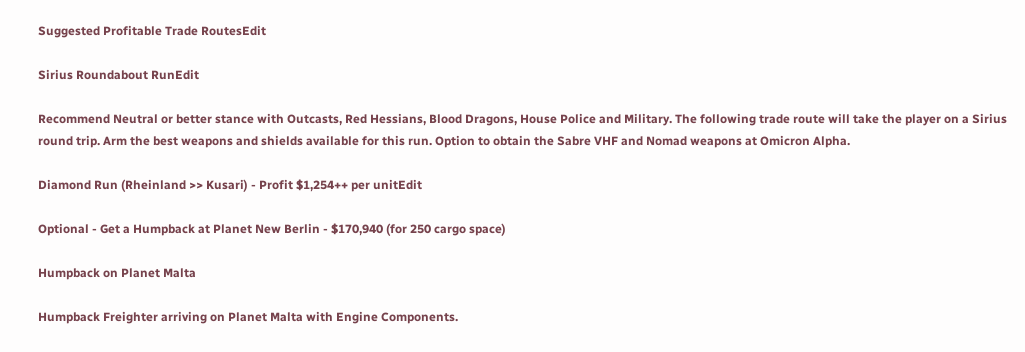Suggested Profitable Trade RoutesEdit

Sirius Roundabout RunEdit

Recommend Neutral or better stance with Outcasts, Red Hessians, Blood Dragons, House Police and Military. The following trade route will take the player on a Sirius round trip. Arm the best weapons and shields available for this run. Option to obtain the Sabre VHF and Nomad weapons at Omicron Alpha.

Diamond Run (Rheinland >> Kusari) - Profit $1,254++ per unitEdit

Optional - Get a Humpback at Planet New Berlin - $170,940 (for 250 cargo space)

Humpback on Planet Malta

Humpback Freighter arriving on Planet Malta with Engine Components.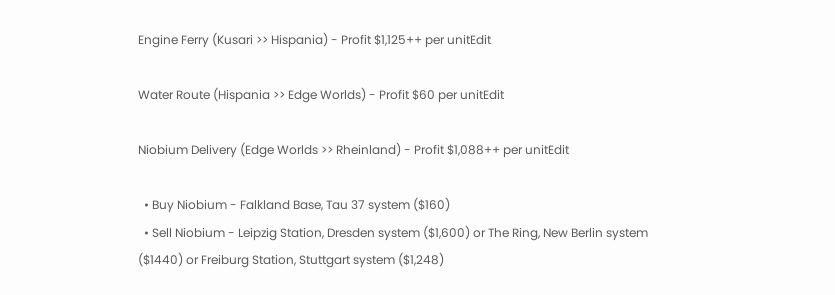Engine Ferry (Kusari >> Hispania) - Profit $1,125++ per unitEdit

Water Route (Hispania >> Edge Worlds) - Profit $60 per unitEdit

Niobium Delivery (Edge Worlds >> Rheinland) - Profit $1,088++ per unitEdit

  • Buy Niobium - Falkland Base, Tau 37 system ($160)
  • Sell Niobium - Leipzig Station, Dresden system ($1,600) or The Ring, New Berlin system ($1440) or Freiburg Station, Stuttgart system ($1,248)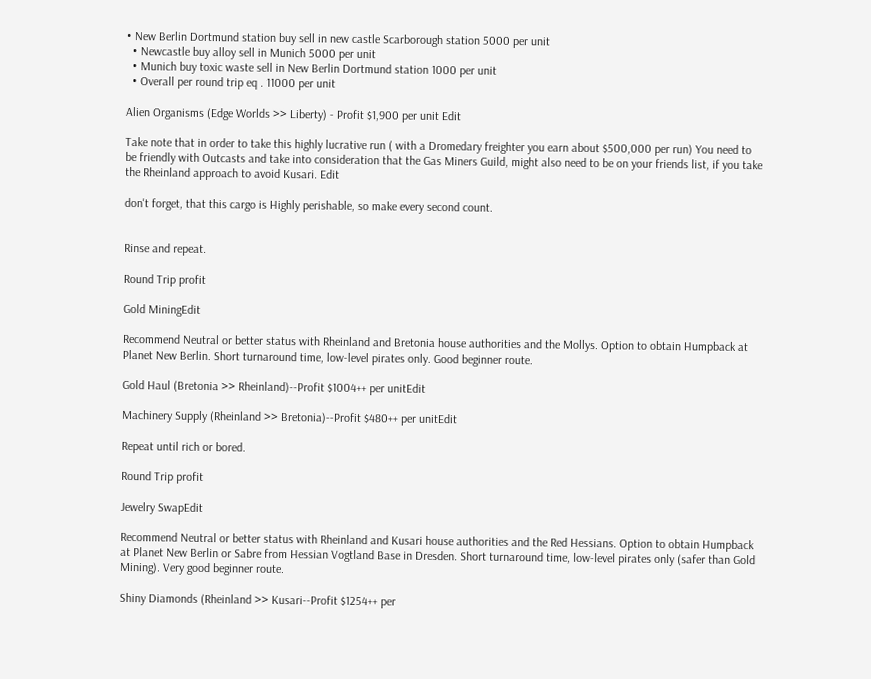• New Berlin Dortmund station buy sell in new castle Scarborough station 5000 per unit
  • Newcastle buy alloy sell in Munich 5000 per unit
  • Munich buy toxic waste sell in New Berlin Dortmund station 1000 per unit
  • Overall per round trip eq . 11000 per unit

Alien Organisms (Edge Worlds >> Liberty) - Profit $1,900 per unit Edit

Take note that in order to take this highly lucrative run ( with a Dromedary freighter you earn about $500,000 per run) You need to be friendly with Outcasts and take into consideration that the Gas Miners Guild, might also need to be on your friends list, if you take the Rheinland approach to avoid Kusari. Edit

don't forget, that this cargo is Highly perishable, so make every second count.


Rinse and repeat.

Round Trip profit

Gold MiningEdit

Recommend Neutral or better status with Rheinland and Bretonia house authorities and the Mollys. Option to obtain Humpback at Planet New Berlin. Short turnaround time, low-level pirates only. Good beginner route.

Gold Haul (Bretonia >> Rheinland)--Profit $1004++ per unitEdit

Machinery Supply (Rheinland >> Bretonia)--Profit $480++ per unitEdit

Repeat until rich or bored.

Round Trip profit

Jewelry SwapEdit

Recommend Neutral or better status with Rheinland and Kusari house authorities and the Red Hessians. Option to obtain Humpback at Planet New Berlin or Sabre from Hessian Vogtland Base in Dresden. Short turnaround time, low-level pirates only (safer than Gold Mining). Very good beginner route.

Shiny Diamonds (Rheinland >> Kusari--Profit $1254++ per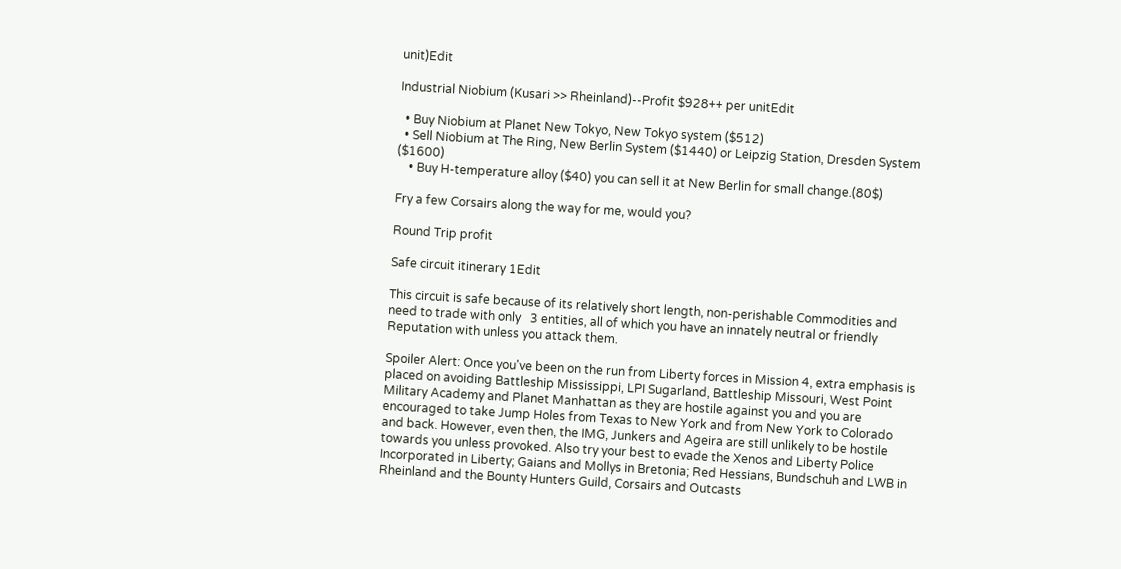unit)Edit

Industrial Niobium (Kusari >> Rheinland)--Profit $928++ per unitEdit

  • Buy Niobium at Planet New Tokyo, New Tokyo system ($512)
  • Sell Niobium at The Ring, New Berlin System ($1440) or Leipzig Station, Dresden System ($1600)
    • Buy H-temperature alloy ($40) you can sell it at New Berlin for small change.(80$)

Fry a few Corsairs along the way for me, would you?

Round Trip profit

Safe circuit itinerary 1Edit

This circuit is safe because of its relatively short length, non-perishable Commodities and need to trade with only   3 entities, all of which you have an innately neutral or friendly Reputation with unless you attack them.

Spoiler Alert: Once you've been on the run from Liberty forces in Mission 4, extra emphasis is placed on avoiding Battleship Mississippi, LPI Sugarland, Battleship Missouri, West Point Military Academy and Planet Manhattan as they are hostile against you and you are encouraged to take Jump Holes from Texas to New York and from New York to Colorado and back. However, even then, the IMG, Junkers and Ageira are still unlikely to be hostile towards you unless provoked. Also try your best to evade the Xenos and Liberty Police Incorporated in Liberty; Gaians and Mollys in Bretonia; Red Hessians, Bundschuh and LWB in Rheinland and the Bounty Hunters Guild, Corsairs and Outcasts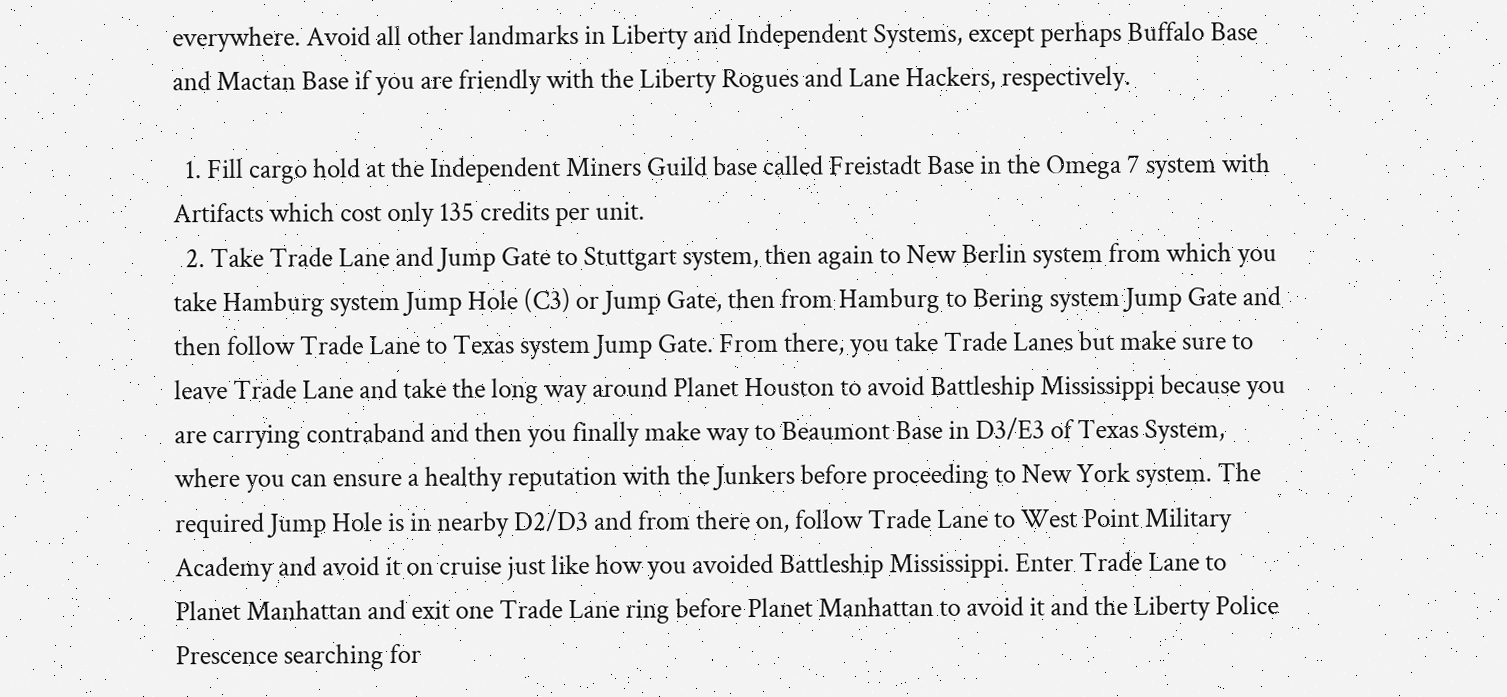everywhere. Avoid all other landmarks in Liberty and Independent Systems, except perhaps Buffalo Base and Mactan Base if you are friendly with the Liberty Rogues and Lane Hackers, respectively.

  1. Fill cargo hold at the Independent Miners Guild base called Freistadt Base in the Omega 7 system with Artifacts which cost only 135 credits per unit.
  2. Take Trade Lane and Jump Gate to Stuttgart system, then again to New Berlin system from which you take Hamburg system Jump Hole (C3) or Jump Gate, then from Hamburg to Bering system Jump Gate and then follow Trade Lane to Texas system Jump Gate. From there, you take Trade Lanes but make sure to leave Trade Lane and take the long way around Planet Houston to avoid Battleship Mississippi because you are carrying contraband and then you finally make way to Beaumont Base in D3/E3 of Texas System, where you can ensure a healthy reputation with the Junkers before proceeding to New York system. The required Jump Hole is in nearby D2/D3 and from there on, follow Trade Lane to West Point Military Academy and avoid it on cruise just like how you avoided Battleship Mississippi. Enter Trade Lane to Planet Manhattan and exit one Trade Lane ring before Planet Manhattan to avoid it and the Liberty Police Prescence searching for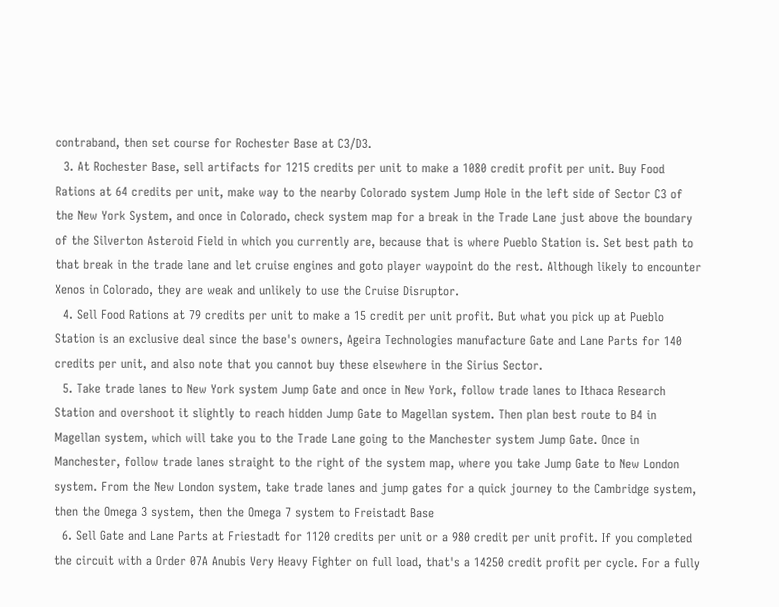contraband, then set course for Rochester Base at C3/D3.
  3. At Rochester Base, sell artifacts for 1215 credits per unit to make a 1080 credit profit per unit. Buy Food Rations at 64 credits per unit, make way to the nearby Colorado system Jump Hole in the left side of Sector C3 of the New York System, and once in Colorado, check system map for a break in the Trade Lane just above the boundary of the Silverton Asteroid Field in which you currently are, because that is where Pueblo Station is. Set best path to that break in the trade lane and let cruise engines and goto player waypoint do the rest. Although likely to encounter Xenos in Colorado, they are weak and unlikely to use the Cruise Disruptor.
  4. Sell Food Rations at 79 credits per unit to make a 15 credit per unit profit. But what you pick up at Pueblo Station is an exclusive deal since the base's owners, Ageira Technologies manufacture Gate and Lane Parts for 140 credits per unit, and also note that you cannot buy these elsewhere in the Sirius Sector.
  5. Take trade lanes to New York system Jump Gate and once in New York, follow trade lanes to Ithaca Research Station and overshoot it slightly to reach hidden Jump Gate to Magellan system. Then plan best route to B4 in Magellan system, which will take you to the Trade Lane going to the Manchester system Jump Gate. Once in Manchester, follow trade lanes straight to the right of the system map, where you take Jump Gate to New London system. From the New London system, take trade lanes and jump gates for a quick journey to the Cambridge system, then the Omega 3 system, then the Omega 7 system to Freistadt Base
  6. Sell Gate and Lane Parts at Friestadt for 1120 credits per unit or a 980 credit per unit profit. If you completed the circuit with a Order 07A Anubis Very Heavy Fighter on full load, that's a 14250 credit profit per cycle. For a fully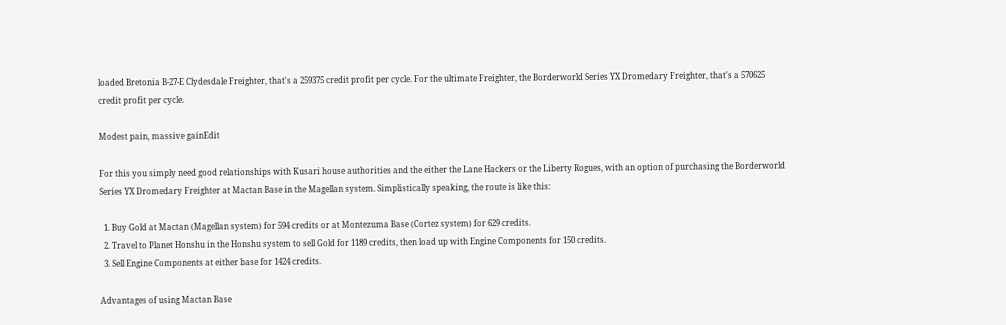loaded Bretonia B-27-E Clydesdale Freighter, that's a 259375 credit profit per cycle. For the ultimate Freighter, the Borderworld Series YX Dromedary Freighter, that's a 570625 credit profit per cycle.

Modest pain, massive gainEdit

For this you simply need good relationships with Kusari house authorities and the either the Lane Hackers or the Liberty Rogues, with an option of purchasing the Borderworld Series YX Dromedary Freighter at Mactan Base in the Magellan system. Simplistically speaking, the route is like this:

  1. Buy Gold at Mactan (Magellan system) for 594 credits or at Montezuma Base (Cortez system) for 629 credits.
  2. Travel to Planet Honshu in the Honshu system to sell Gold for 1189 credits, then load up with Engine Components for 150 credits.
  3. Sell Engine Components at either base for 1424 credits.

Advantages of using Mactan Base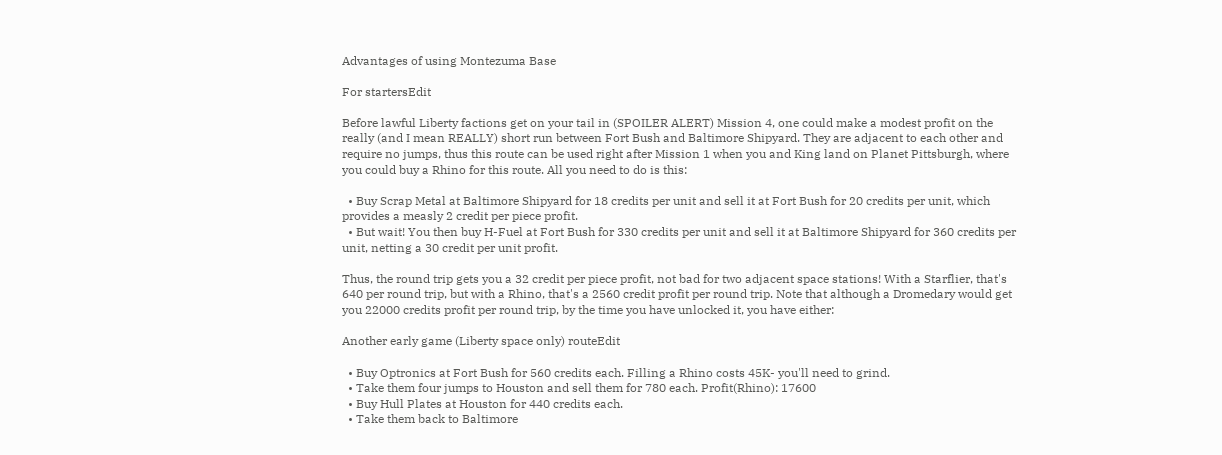Advantages of using Montezuma Base

For startersEdit

Before lawful Liberty factions get on your tail in (SPOILER ALERT) Mission 4, one could make a modest profit on the really (and I mean REALLY) short run between Fort Bush and Baltimore Shipyard. They are adjacent to each other and require no jumps, thus this route can be used right after Mission 1 when you and King land on Planet Pittsburgh, where you could buy a Rhino for this route. All you need to do is this:

  • Buy Scrap Metal at Baltimore Shipyard for 18 credits per unit and sell it at Fort Bush for 20 credits per unit, which provides a measly 2 credit per piece profit.
  • But wait! You then buy H-Fuel at Fort Bush for 330 credits per unit and sell it at Baltimore Shipyard for 360 credits per unit, netting a 30 credit per unit profit.

Thus, the round trip gets you a 32 credit per piece profit, not bad for two adjacent space stations! With a Starflier, that's 640 per round trip, but with a Rhino, that's a 2560 credit profit per round trip. Note that although a Dromedary would get you 22000 credits profit per round trip, by the time you have unlocked it, you have either:

Another early game (Liberty space only) routeEdit

  • Buy Optronics at Fort Bush for 560 credits each. Filling a Rhino costs 45K- you'll need to grind.
  • Take them four jumps to Houston and sell them for 780 each. Profit(Rhino): 17600
  • Buy Hull Plates at Houston for 440 credits each.
  • Take them back to Baltimore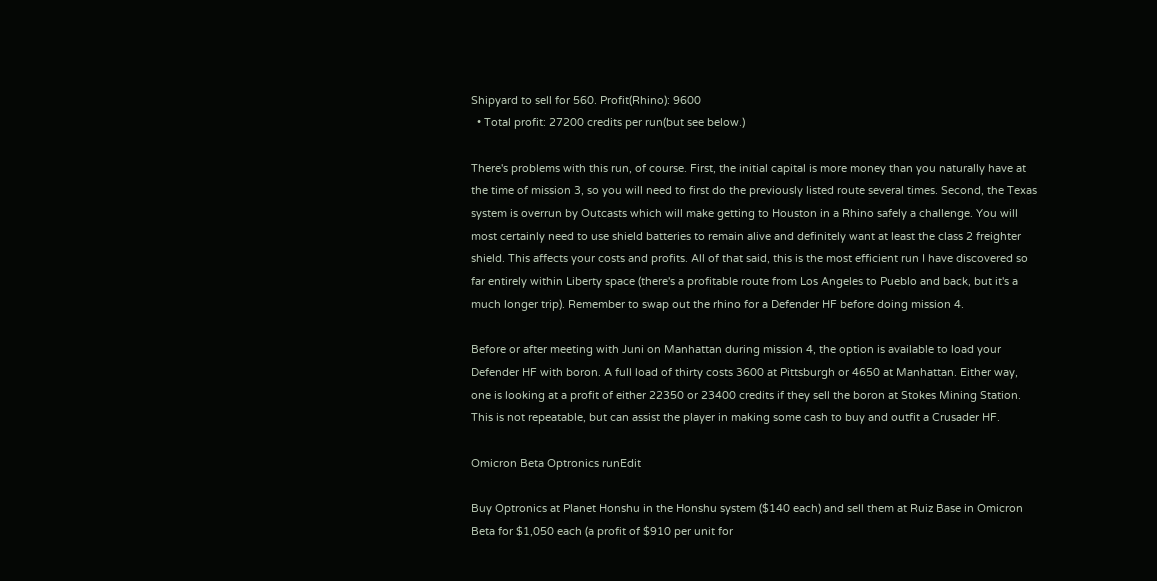Shipyard to sell for 560. Profit(Rhino): 9600
  • Total profit: 27200 credits per run(but see below.)

There's problems with this run, of course. First, the initial capital is more money than you naturally have at the time of mission 3, so you will need to first do the previously listed route several times. Second, the Texas system is overrun by Outcasts which will make getting to Houston in a Rhino safely a challenge. You will most certainly need to use shield batteries to remain alive and definitely want at least the class 2 freighter shield. This affects your costs and profits. All of that said, this is the most efficient run I have discovered so far entirely within Liberty space (there's a profitable route from Los Angeles to Pueblo and back, but it's a much longer trip). Remember to swap out the rhino for a Defender HF before doing mission 4.

Before or after meeting with Juni on Manhattan during mission 4, the option is available to load your Defender HF with boron. A full load of thirty costs 3600 at Pittsburgh or 4650 at Manhattan. Either way, one is looking at a profit of either 22350 or 23400 credits if they sell the boron at Stokes Mining Station. This is not repeatable, but can assist the player in making some cash to buy and outfit a Crusader HF.

Omicron Beta Optronics runEdit

Buy Optronics at Planet Honshu in the Honshu system ($140 each) and sell them at Ruiz Base in Omicron Beta for $1,050 each (a profit of $910 per unit for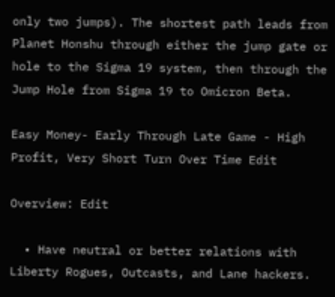only two jumps). The shortest path leads from Planet Honshu through either the jump gate or hole to the Sigma 19 system, then through the Jump Hole from Sigma 19 to Omicron Beta.

Easy Money- Early Through Late Game - High Profit, Very Short Turn Over Time Edit

Overview: Edit

  • Have neutral or better relations with Liberty Rogues, Outcasts, and Lane hackers.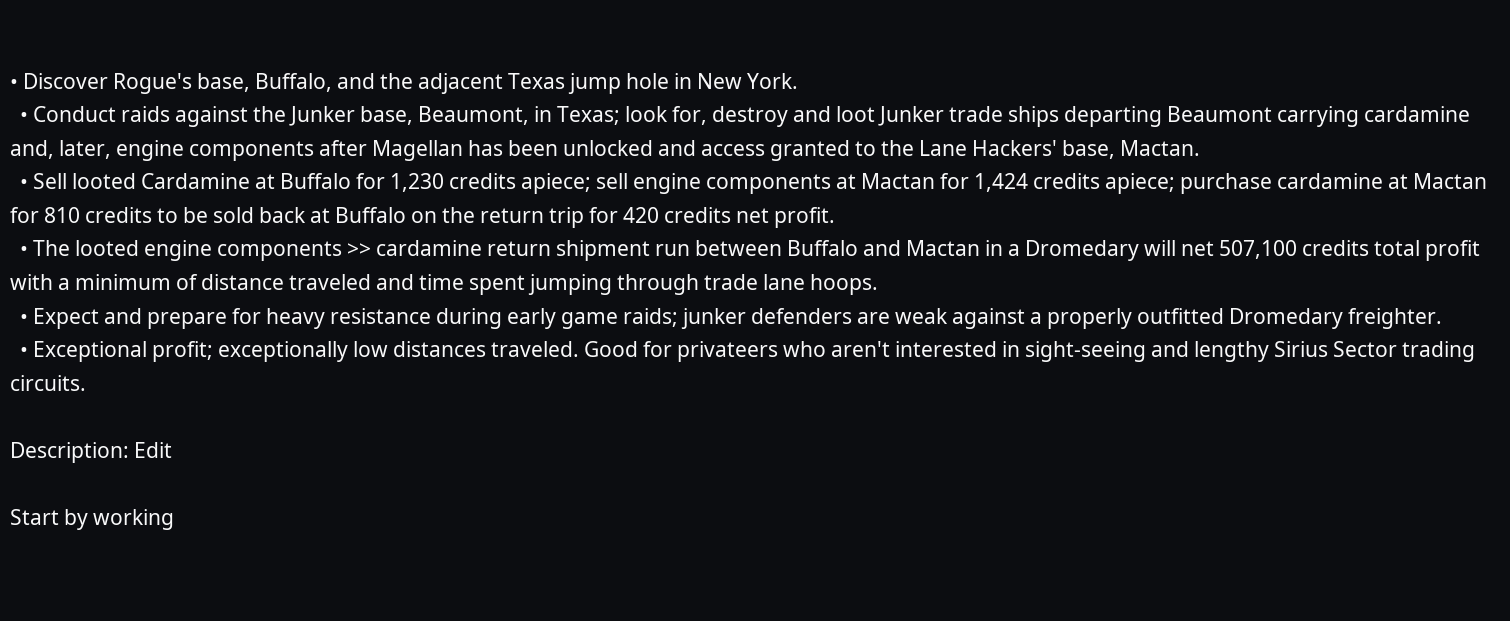• Discover Rogue's base, Buffalo, and the adjacent Texas jump hole in New York.
  • Conduct raids against the Junker base, Beaumont, in Texas; look for, destroy and loot Junker trade ships departing Beaumont carrying cardamine and, later, engine components after Magellan has been unlocked and access granted to the Lane Hackers' base, Mactan.
  • Sell looted Cardamine at Buffalo for 1,230 credits apiece; sell engine components at Mactan for 1,424 credits apiece; purchase cardamine at Mactan for 810 credits to be sold back at Buffalo on the return trip for 420 credits net profit.
  • The looted engine components >> cardamine return shipment run between Buffalo and Mactan in a Dromedary will net 507,100 credits total profit with a minimum of distance traveled and time spent jumping through trade lane hoops.
  • Expect and prepare for heavy resistance during early game raids; junker defenders are weak against a properly outfitted Dromedary freighter.
  • Exceptional profit; exceptionally low distances traveled. Good for privateers who aren't interested in sight-seeing and lengthy Sirius Sector trading circuits.

Description: Edit

Start by working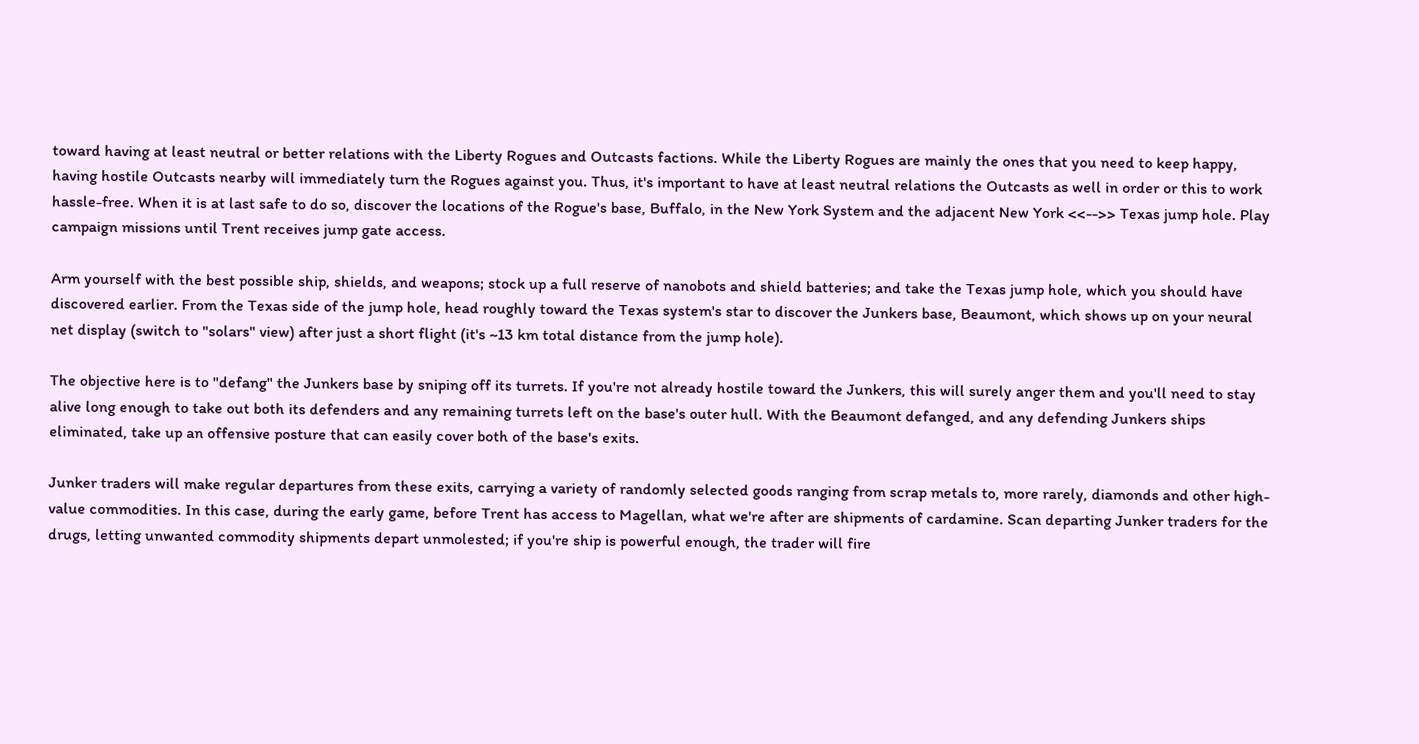toward having at least neutral or better relations with the Liberty Rogues and Outcasts factions. While the Liberty Rogues are mainly the ones that you need to keep happy, having hostile Outcasts nearby will immediately turn the Rogues against you. Thus, it's important to have at least neutral relations the Outcasts as well in order or this to work hassle-free. When it is at last safe to do so, discover the locations of the Rogue's base, Buffalo, in the New York System and the adjacent New York <<-->> Texas jump hole. Play campaign missions until Trent receives jump gate access.

Arm yourself with the best possible ship, shields, and weapons; stock up a full reserve of nanobots and shield batteries; and take the Texas jump hole, which you should have discovered earlier. From the Texas side of the jump hole, head roughly toward the Texas system's star to discover the Junkers base, Beaumont, which shows up on your neural net display (switch to "solars" view) after just a short flight (it's ~13 km total distance from the jump hole).

The objective here is to "defang" the Junkers base by sniping off its turrets. If you're not already hostile toward the Junkers, this will surely anger them and you'll need to stay alive long enough to take out both its defenders and any remaining turrets left on the base's outer hull. With the Beaumont defanged, and any defending Junkers ships eliminated, take up an offensive posture that can easily cover both of the base's exits.

Junker traders will make regular departures from these exits, carrying a variety of randomly selected goods ranging from scrap metals to, more rarely, diamonds and other high-value commodities. In this case, during the early game, before Trent has access to Magellan, what we're after are shipments of cardamine. Scan departing Junker traders for the drugs, letting unwanted commodity shipments depart unmolested; if you're ship is powerful enough, the trader will fire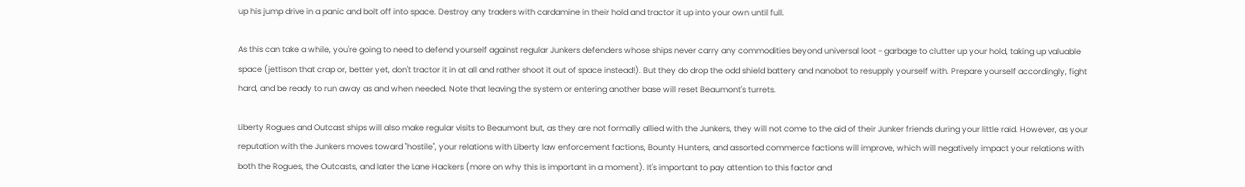up his jump drive in a panic and bolt off into space. Destroy any traders with cardamine in their hold and tractor it up into your own until full.

As this can take a while, you're going to need to defend yourself against regular Junkers defenders whose ships never carry any commodities beyond universal loot - garbage to clutter up your hold, taking up valuable space (jettison that crap or, better yet, don't tractor it in at all and rather shoot it out of space instead!). But they do drop the odd shield battery and nanobot to resupply yourself with. Prepare yourself accordingly, fight hard, and be ready to run away as and when needed. Note that leaving the system or entering another base will reset Beaumont's turrets.

Liberty Rogues and Outcast ships will also make regular visits to Beaumont but, as they are not formally allied with the Junkers, they will not come to the aid of their Junker friends during your little raid. However, as your reputation with the Junkers moves toward "hostile", your relations with Liberty law enforcement factions, Bounty Hunters, and assorted commerce factions will improve, which will negatively impact your relations with both the Rogues, the Outcasts, and later the Lane Hackers (more on why this is important in a moment). It's important to pay attention to this factor and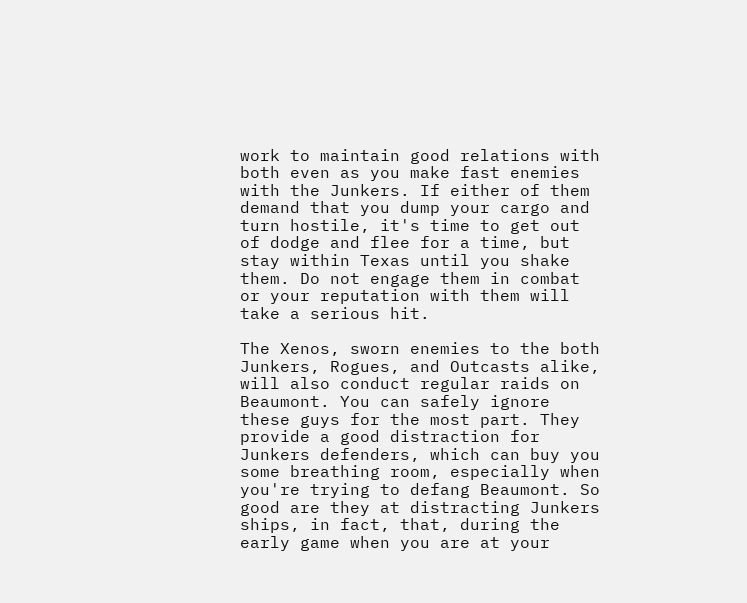work to maintain good relations with both even as you make fast enemies with the Junkers. If either of them demand that you dump your cargo and turn hostile, it's time to get out of dodge and flee for a time, but stay within Texas until you shake them. Do not engage them in combat or your reputation with them will take a serious hit.

The Xenos, sworn enemies to the both Junkers, Rogues, and Outcasts alike, will also conduct regular raids on Beaumont. You can safely ignore these guys for the most part. They provide a good distraction for Junkers defenders, which can buy you some breathing room, especially when you're trying to defang Beaumont. So good are they at distracting Junkers ships, in fact, that, during the early game when you are at your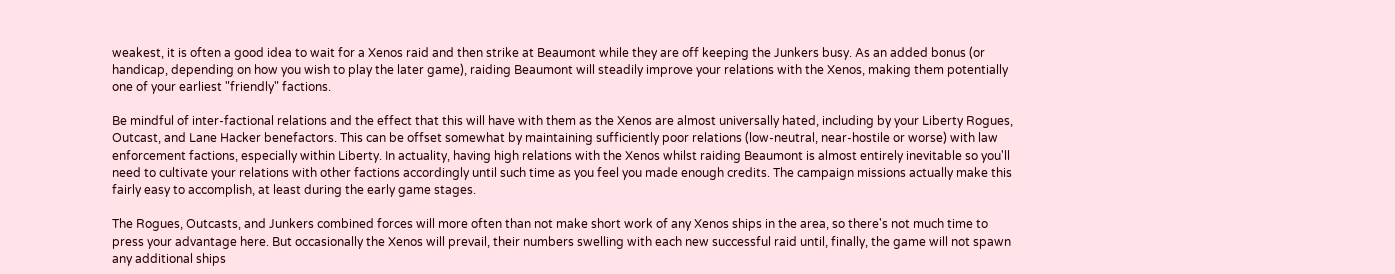weakest, it is often a good idea to wait for a Xenos raid and then strike at Beaumont while they are off keeping the Junkers busy. As an added bonus (or handicap, depending on how you wish to play the later game), raiding Beaumont will steadily improve your relations with the Xenos, making them potentially one of your earliest "friendly" factions.

Be mindful of inter-factional relations and the effect that this will have with them as the Xenos are almost universally hated, including by your Liberty Rogues, Outcast, and Lane Hacker benefactors. This can be offset somewhat by maintaining sufficiently poor relations (low-neutral, near-hostile or worse) with law enforcement factions, especially within Liberty. In actuality, having high relations with the Xenos whilst raiding Beaumont is almost entirely inevitable so you'll need to cultivate your relations with other factions accordingly until such time as you feel you made enough credits. The campaign missions actually make this fairly easy to accomplish, at least during the early game stages.

The Rogues, Outcasts, and Junkers combined forces will more often than not make short work of any Xenos ships in the area, so there's not much time to press your advantage here. But occasionally the Xenos will prevail, their numbers swelling with each new successful raid until, finally, the game will not spawn any additional ships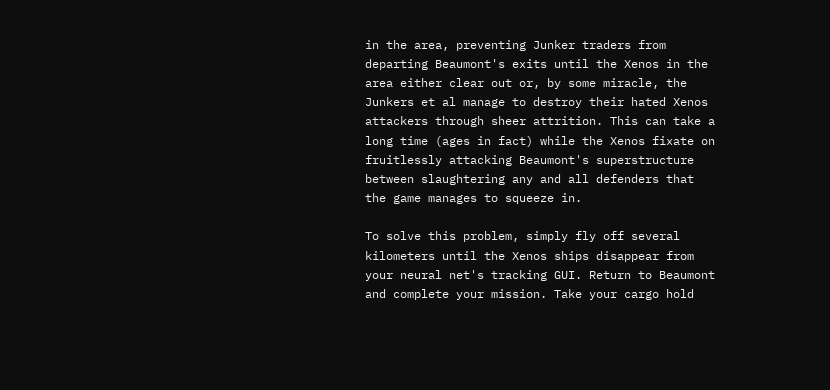in the area, preventing Junker traders from departing Beaumont's exits until the Xenos in the area either clear out or, by some miracle, the Junkers et al manage to destroy their hated Xenos attackers through sheer attrition. This can take a long time (ages in fact) while the Xenos fixate on fruitlessly attacking Beaumont's superstructure between slaughtering any and all defenders that the game manages to squeeze in.

To solve this problem, simply fly off several kilometers until the Xenos ships disappear from your neural net's tracking GUI. Return to Beaumont and complete your mission. Take your cargo hold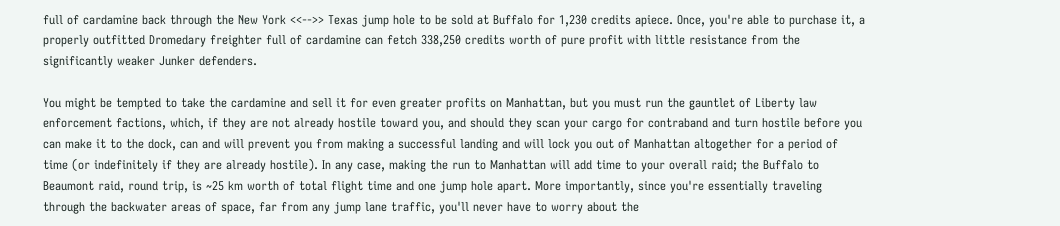full of cardamine back through the New York <<-->> Texas jump hole to be sold at Buffalo for 1,230 credits apiece. Once, you're able to purchase it, a properly outfitted Dromedary freighter full of cardamine can fetch 338,250 credits worth of pure profit with little resistance from the significantly weaker Junker defenders.

You might be tempted to take the cardamine and sell it for even greater profits on Manhattan, but you must run the gauntlet of Liberty law enforcement factions, which, if they are not already hostile toward you, and should they scan your cargo for contraband and turn hostile before you can make it to the dock, can and will prevent you from making a successful landing and will lock you out of Manhattan altogether for a period of time (or indefinitely if they are already hostile). In any case, making the run to Manhattan will add time to your overall raid; the Buffalo to Beaumont raid, round trip, is ~25 km worth of total flight time and one jump hole apart. More importantly, since you're essentially traveling through the backwater areas of space, far from any jump lane traffic, you'll never have to worry about the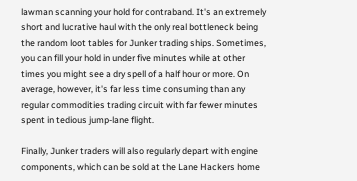lawman scanning your hold for contraband. It's an extremely short and lucrative haul with the only real bottleneck being the random loot tables for Junker trading ships. Sometimes, you can fill your hold in under five minutes while at other times you might see a dry spell of a half hour or more. On average, however, it's far less time consuming than any regular commodities trading circuit with far fewer minutes spent in tedious jump-lane flight.

Finally, Junker traders will also regularly depart with engine components, which can be sold at the Lane Hackers home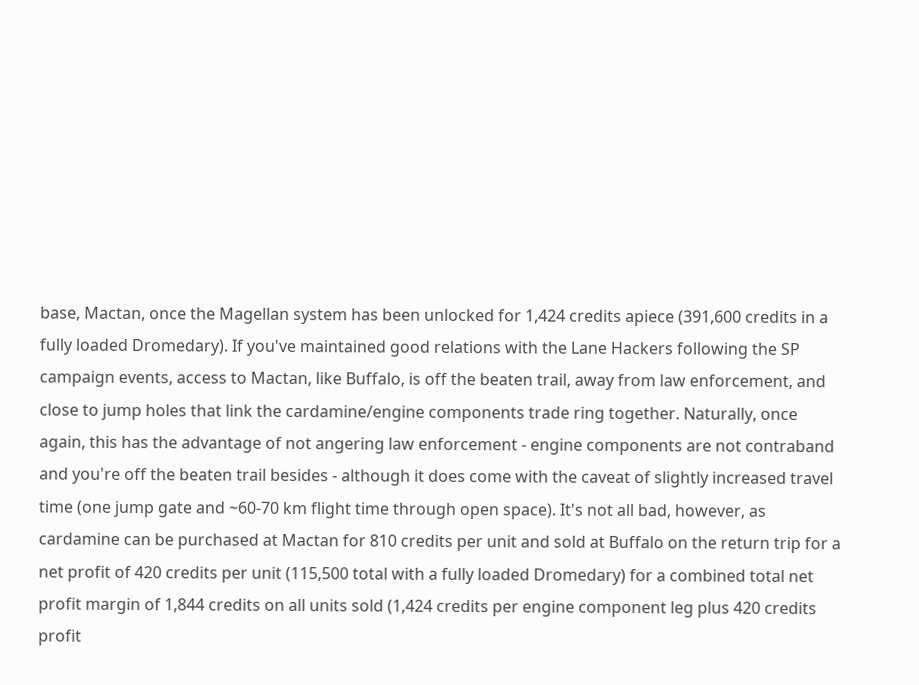base, Mactan, once the Magellan system has been unlocked for 1,424 credits apiece (391,600 credits in a fully loaded Dromedary). If you've maintained good relations with the Lane Hackers following the SP campaign events, access to Mactan, like Buffalo, is off the beaten trail, away from law enforcement, and close to jump holes that link the cardamine/engine components trade ring together. Naturally, once again, this has the advantage of not angering law enforcement - engine components are not contraband and you're off the beaten trail besides - although it does come with the caveat of slightly increased travel time (one jump gate and ~60-70 km flight time through open space). It's not all bad, however, as cardamine can be purchased at Mactan for 810 credits per unit and sold at Buffalo on the return trip for a net profit of 420 credits per unit (115,500 total with a fully loaded Dromedary) for a combined total net profit margin of 1,844 credits on all units sold (1,424 credits per engine component leg plus 420 credits profit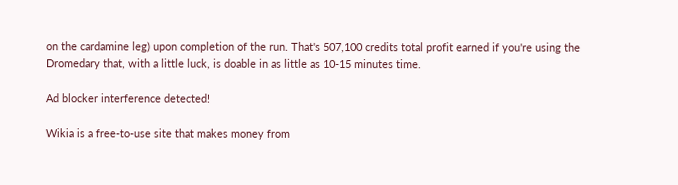on the cardamine leg) upon completion of the run. That's 507,100 credits total profit earned if you're using the Dromedary that, with a little luck, is doable in as little as 10-15 minutes time.

Ad blocker interference detected!

Wikia is a free-to-use site that makes money from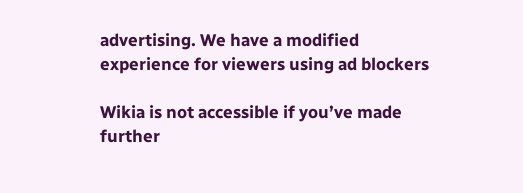advertising. We have a modified experience for viewers using ad blockers

Wikia is not accessible if you’ve made further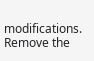modifications. Remove the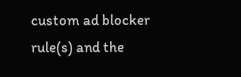custom ad blocker rule(s) and the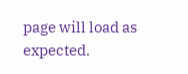page will load as expected.